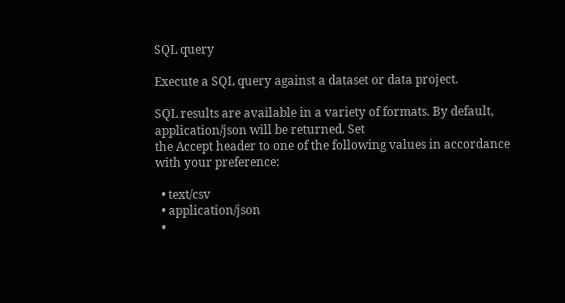SQL query

Execute a SQL query against a dataset or data project.

SQL results are available in a variety of formats. By default, application/json will be returned. Set
the Accept header to one of the following values in accordance with your preference:

  • text/csv
  • application/json
  •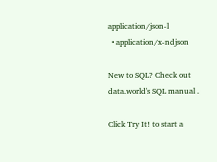application/json-l
  • application/x-ndjson

New to SQL? Check out data.world's SQL manual .

Click Try It! to start a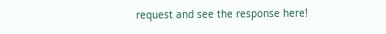request and see the response here!